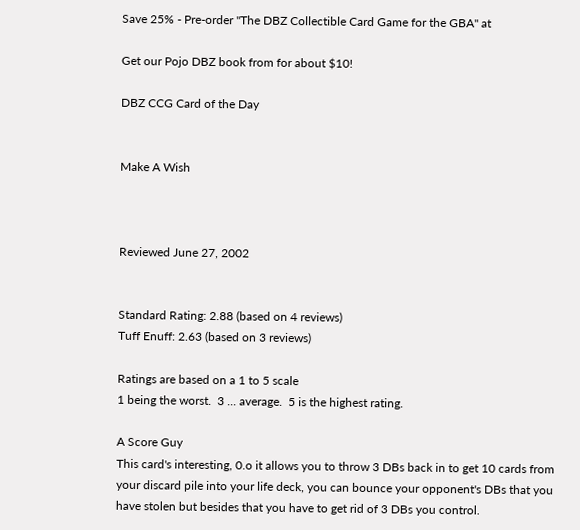Save 25% - Pre-order "The DBZ Collectible Card Game for the GBA" at

Get our Pojo DBZ book from for about $10!

DBZ CCG Card of the Day


Make A Wish



Reviewed June 27, 2002


Standard Rating: 2.88 (based on 4 reviews)
Tuff Enuff: 2.63 (based on 3 reviews)

Ratings are based on a 1 to 5 scale
1 being the worst.  3 ... average.  5 is the highest rating.

A Score Guy
This card's interesting, 0.o it allows you to throw 3 DBs back in to get 10 cards from your discard pile into your life deck, you can bounce your opponent's DBs that you have stolen but besides that you have to get rid of 3 DBs you control.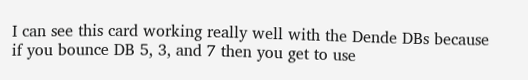I can see this card working really well with the Dende DBs because if you bounce DB 5, 3, and 7 then you get to use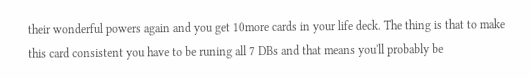their wonderful powers again and you get 10more cards in your life deck. The thing is that to make this card consistent you have to be runing all 7 DBs and that means you'll probably be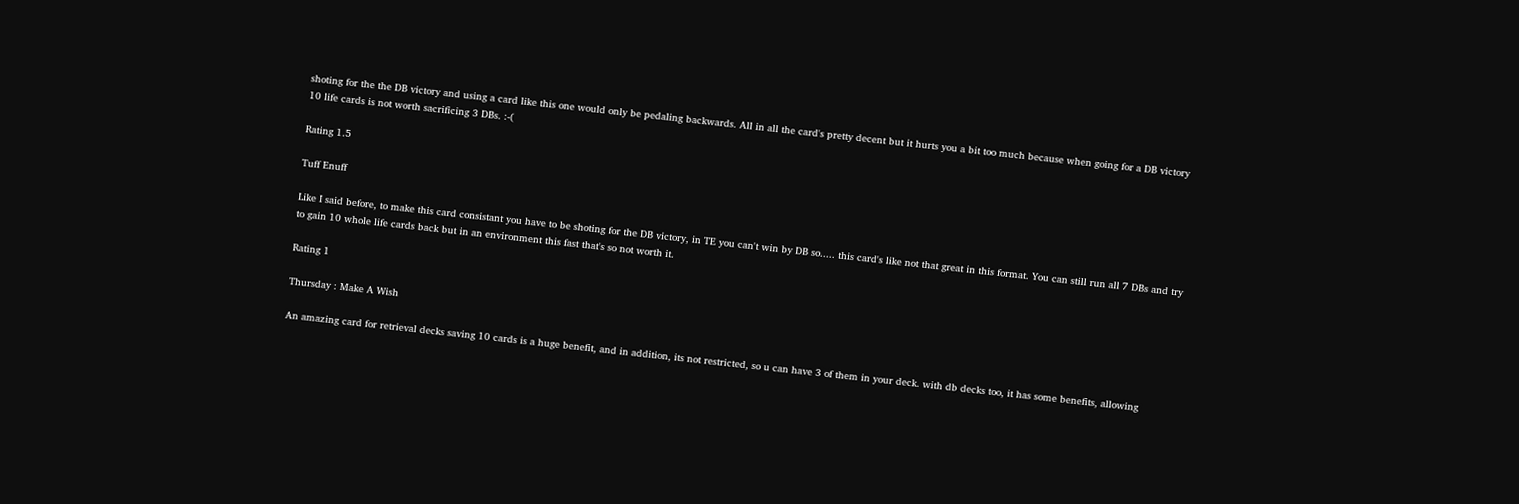shoting for the the DB victory and using a card like this one would only be pedaling backwards. All in all the card's pretty decent but it hurts you a bit too much because when going for a DB victory 10 life cards is not worth sacrificing 3 DBs. :-(

Rating 1.5

Tuff Enuff

Like I said before, to make this card consistant you have to be shoting for the DB victory, in TE you can't win by DB so..... this card's like not that great in this format. You can still run all 7 DBs and try to gain 10 whole life cards back but in an environment this fast that's so not worth it.

Rating 1

Thursday : Make A Wish

An amazing card for retrieval decks saving 10 cards is a huge benefit, and in addition, its not restricted, so u can have 3 of them in your deck. with db decks too, it has some benefits, allowing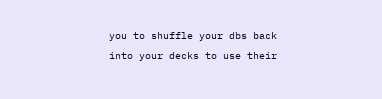you to shuffle your dbs back into your decks to use their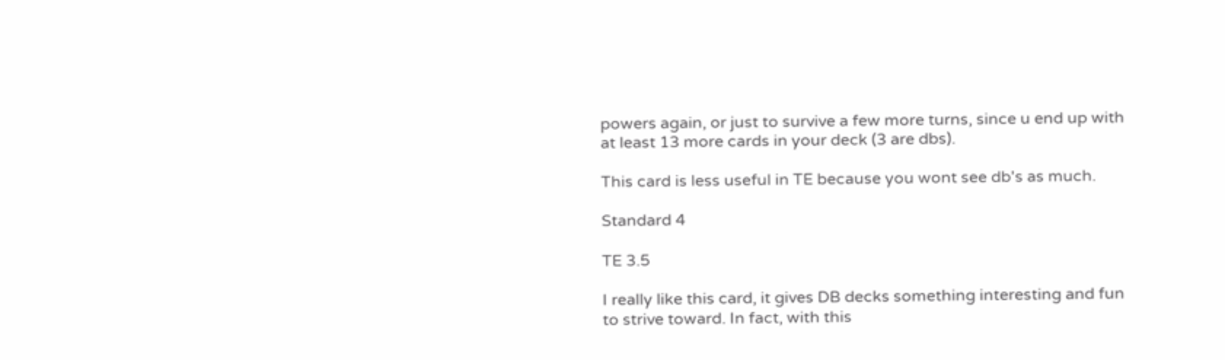powers again, or just to survive a few more turns, since u end up with at least 13 more cards in your deck (3 are dbs).

This card is less useful in TE because you wont see db's as much.

Standard 4

TE 3.5

I really like this card, it gives DB decks something interesting and fun to strive toward. In fact, with this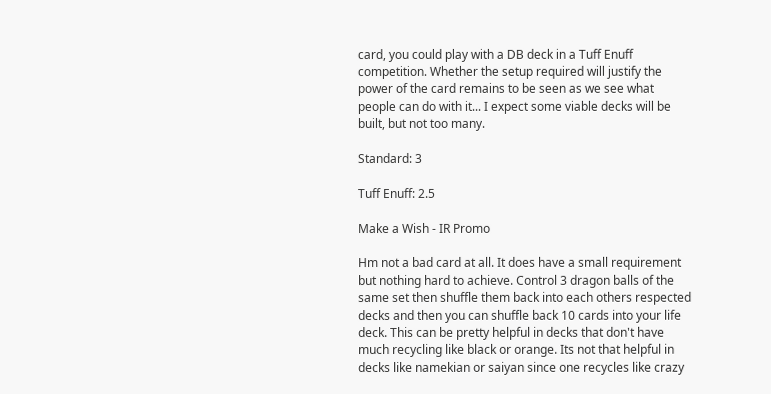card, you could play with a DB deck in a Tuff Enuff competition. Whether the setup required will justify the power of the card remains to be seen as we see what people can do with it... I expect some viable decks will be built, but not too many.

Standard: 3

Tuff Enuff: 2.5

Make a Wish - IR Promo

Hm not a bad card at all. It does have a small requirement but nothing hard to achieve. Control 3 dragon balls of the same set then shuffle them back into each others respected decks and then you can shuffle back 10 cards into your life deck. This can be pretty helpful in decks that don't have much recycling like black or orange. Its not that helpful in decks like namekian or saiyan since one recycles like crazy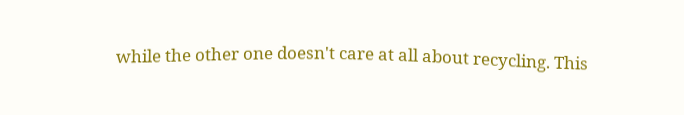while the other one doesn't care at all about recycling. This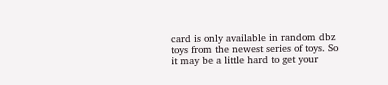card is only available in random dbz toys from the newest series of toys. So it may be a little hard to get your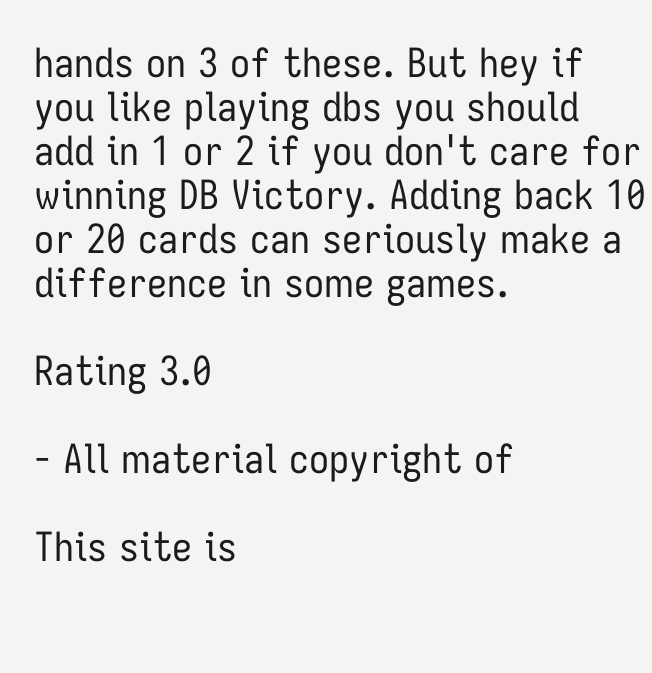hands on 3 of these. But hey if you like playing dbs you should add in 1 or 2 if you don't care for winning DB Victory. Adding back 10 or 20 cards can seriously make a difference in some games.

Rating 3.0

- All material copyright of

This site is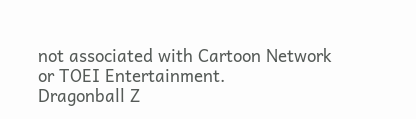not associated with Cartoon Network or TOEI Entertainment.
Dragonball Z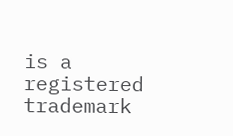is a registered trademark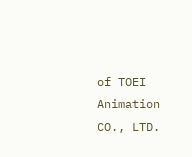of TOEI Animation CO., LTD.